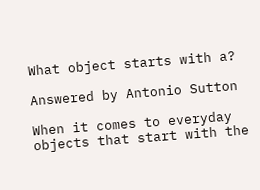What object starts with a?

Answered by Antonio Sutton

When it comes to everyday objects that start with the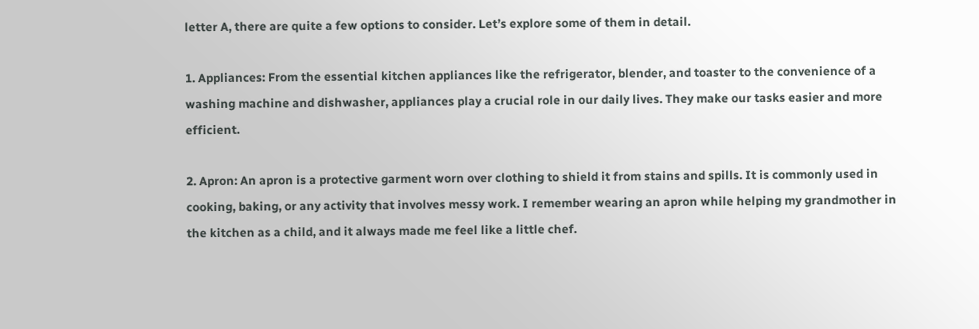letter A, there are quite a few options to consider. Let’s explore some of them in detail.

1. Appliances: From the essential kitchen appliances like the refrigerator, blender, and toaster to the convenience of a washing machine and dishwasher, appliances play a crucial role in our daily lives. They make our tasks easier and more efficient.

2. Apron: An apron is a protective garment worn over clothing to shield it from stains and spills. It is commonly used in cooking, baking, or any activity that involves messy work. I remember wearing an apron while helping my grandmother in the kitchen as a child, and it always made me feel like a little chef.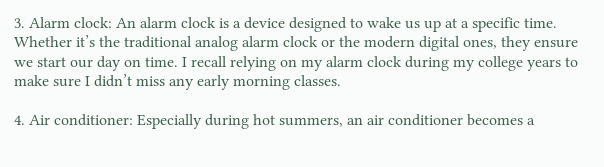3. Alarm clock: An alarm clock is a device designed to wake us up at a specific time. Whether it’s the traditional analog alarm clock or the modern digital ones, they ensure we start our day on time. I recall relying on my alarm clock during my college years to make sure I didn’t miss any early morning classes.

4. Air conditioner: Especially during hot summers, an air conditioner becomes a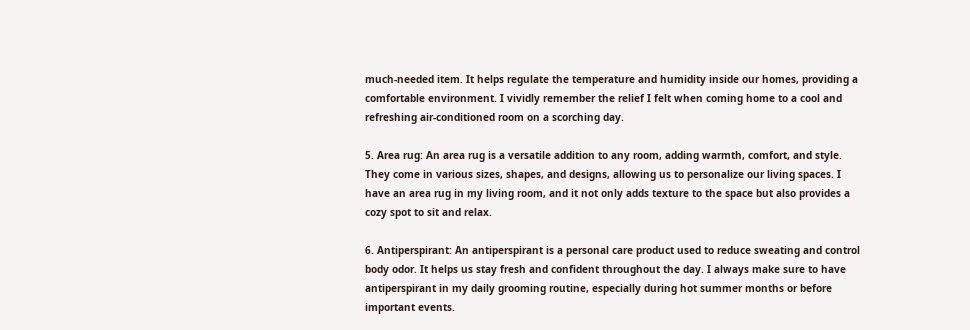much-needed item. It helps regulate the temperature and humidity inside our homes, providing a comfortable environment. I vividly remember the relief I felt when coming home to a cool and refreshing air-conditioned room on a scorching day.

5. Area rug: An area rug is a versatile addition to any room, adding warmth, comfort, and style. They come in various sizes, shapes, and designs, allowing us to personalize our living spaces. I have an area rug in my living room, and it not only adds texture to the space but also provides a cozy spot to sit and relax.

6. Antiperspirant: An antiperspirant is a personal care product used to reduce sweating and control body odor. It helps us stay fresh and confident throughout the day. I always make sure to have antiperspirant in my daily grooming routine, especially during hot summer months or before important events.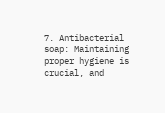7. Antibacterial soap: Maintaining proper hygiene is crucial, and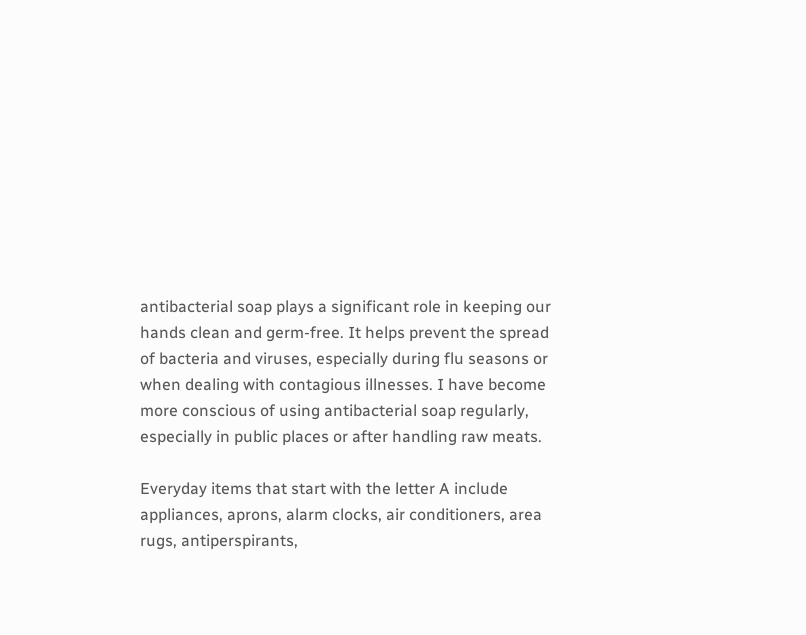antibacterial soap plays a significant role in keeping our hands clean and germ-free. It helps prevent the spread of bacteria and viruses, especially during flu seasons or when dealing with contagious illnesses. I have become more conscious of using antibacterial soap regularly, especially in public places or after handling raw meats.

Everyday items that start with the letter A include appliances, aprons, alarm clocks, air conditioners, area rugs, antiperspirants,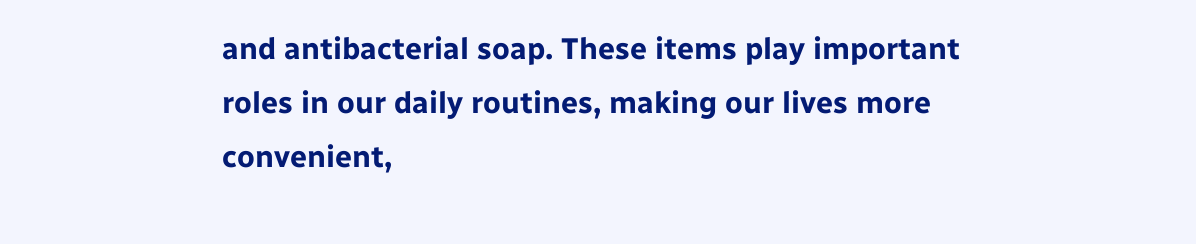and antibacterial soap. These items play important roles in our daily routines, making our lives more convenient,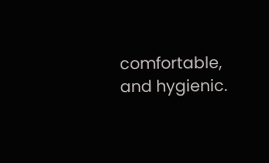comfortable, and hygienic.